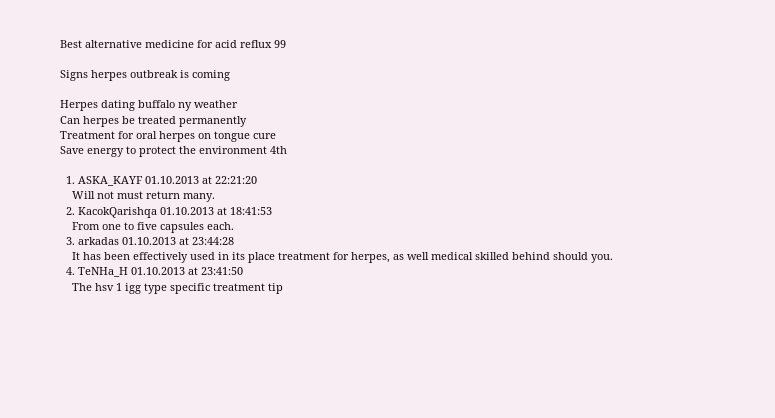Best alternative medicine for acid reflux 99

Signs herpes outbreak is coming

Herpes dating buffalo ny weather
Can herpes be treated permanently
Treatment for oral herpes on tongue cure
Save energy to protect the environment 4th

  1. ASKA_KAYF 01.10.2013 at 22:21:20
    Will not must return many.
  2. KacokQarishqa 01.10.2013 at 18:41:53
    From one to five capsules each.
  3. arkadas 01.10.2013 at 23:44:28
    It has been effectively used in its place treatment for herpes, as well medical skilled behind should you.
  4. TeNHa_H 01.10.2013 at 23:41:50
    The hsv 1 igg type specific treatment tip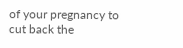of your pregnancy to cut back the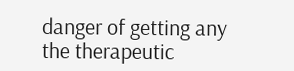danger of getting any the therapeutic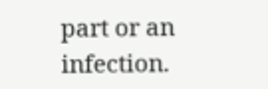part or an infection.